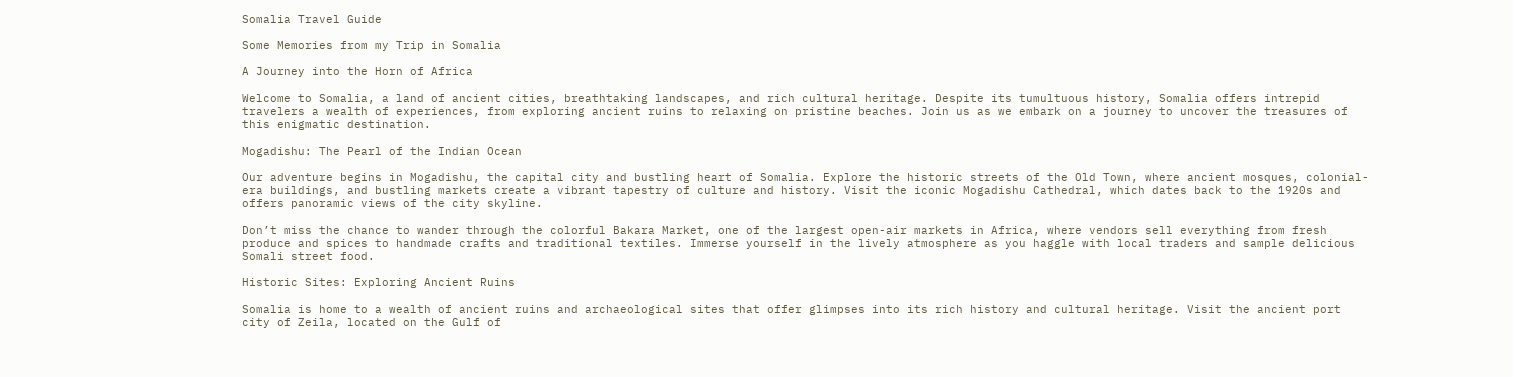Somalia Travel Guide

Some Memories from my Trip in Somalia

A Journey into the Horn of Africa

Welcome to Somalia, a land of ancient cities, breathtaking landscapes, and rich cultural heritage. Despite its tumultuous history, Somalia offers intrepid travelers a wealth of experiences, from exploring ancient ruins to relaxing on pristine beaches. Join us as we embark on a journey to uncover the treasures of this enigmatic destination.

Mogadishu: The Pearl of the Indian Ocean

Our adventure begins in Mogadishu, the capital city and bustling heart of Somalia. Explore the historic streets of the Old Town, where ancient mosques, colonial-era buildings, and bustling markets create a vibrant tapestry of culture and history. Visit the iconic Mogadishu Cathedral, which dates back to the 1920s and offers panoramic views of the city skyline.

Don’t miss the chance to wander through the colorful Bakara Market, one of the largest open-air markets in Africa, where vendors sell everything from fresh produce and spices to handmade crafts and traditional textiles. Immerse yourself in the lively atmosphere as you haggle with local traders and sample delicious Somali street food.

Historic Sites: Exploring Ancient Ruins

Somalia is home to a wealth of ancient ruins and archaeological sites that offer glimpses into its rich history and cultural heritage. Visit the ancient port city of Zeila, located on the Gulf of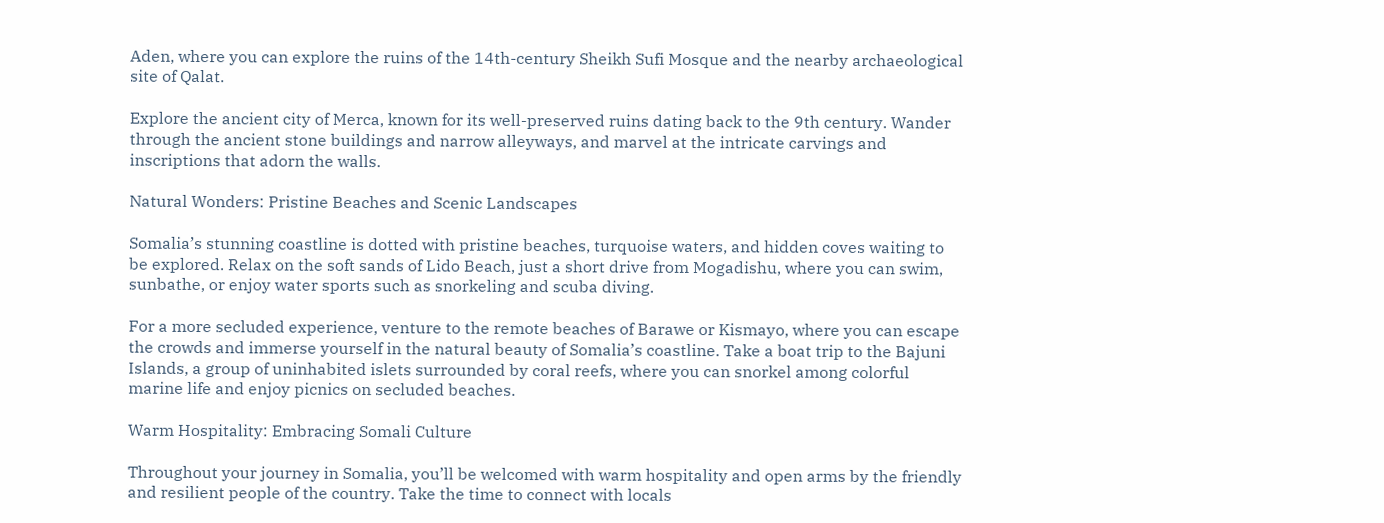Aden, where you can explore the ruins of the 14th-century Sheikh Sufi Mosque and the nearby archaeological site of Qalat.

Explore the ancient city of Merca, known for its well-preserved ruins dating back to the 9th century. Wander through the ancient stone buildings and narrow alleyways, and marvel at the intricate carvings and inscriptions that adorn the walls.

Natural Wonders: Pristine Beaches and Scenic Landscapes

Somalia’s stunning coastline is dotted with pristine beaches, turquoise waters, and hidden coves waiting to be explored. Relax on the soft sands of Lido Beach, just a short drive from Mogadishu, where you can swim, sunbathe, or enjoy water sports such as snorkeling and scuba diving.

For a more secluded experience, venture to the remote beaches of Barawe or Kismayo, where you can escape the crowds and immerse yourself in the natural beauty of Somalia’s coastline. Take a boat trip to the Bajuni Islands, a group of uninhabited islets surrounded by coral reefs, where you can snorkel among colorful marine life and enjoy picnics on secluded beaches.

Warm Hospitality: Embracing Somali Culture

Throughout your journey in Somalia, you’ll be welcomed with warm hospitality and open arms by the friendly and resilient people of the country. Take the time to connect with locals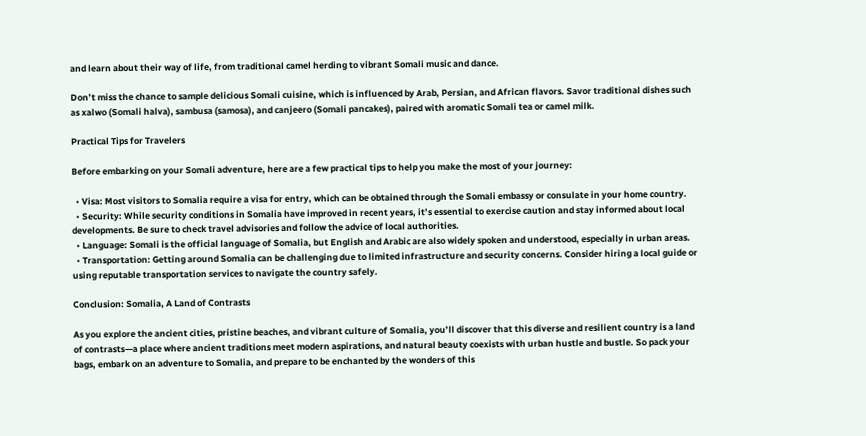and learn about their way of life, from traditional camel herding to vibrant Somali music and dance.

Don’t miss the chance to sample delicious Somali cuisine, which is influenced by Arab, Persian, and African flavors. Savor traditional dishes such as xalwo (Somali halva), sambusa (samosa), and canjeero (Somali pancakes), paired with aromatic Somali tea or camel milk.

Practical Tips for Travelers

Before embarking on your Somali adventure, here are a few practical tips to help you make the most of your journey:

  • Visa: Most visitors to Somalia require a visa for entry, which can be obtained through the Somali embassy or consulate in your home country.
  • Security: While security conditions in Somalia have improved in recent years, it’s essential to exercise caution and stay informed about local developments. Be sure to check travel advisories and follow the advice of local authorities.
  • Language: Somali is the official language of Somalia, but English and Arabic are also widely spoken and understood, especially in urban areas.
  • Transportation: Getting around Somalia can be challenging due to limited infrastructure and security concerns. Consider hiring a local guide or using reputable transportation services to navigate the country safely.

Conclusion: Somalia, A Land of Contrasts

As you explore the ancient cities, pristine beaches, and vibrant culture of Somalia, you’ll discover that this diverse and resilient country is a land of contrasts—a place where ancient traditions meet modern aspirations, and natural beauty coexists with urban hustle and bustle. So pack your bags, embark on an adventure to Somalia, and prepare to be enchanted by the wonders of this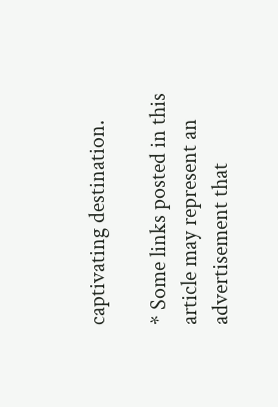captivating destination.

* Some links posted in this article may represent an advertisement that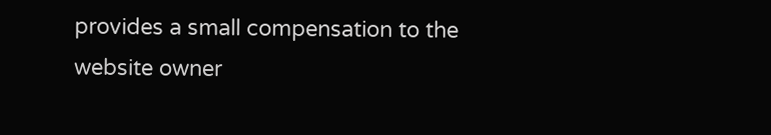provides a small compensation to the website owner